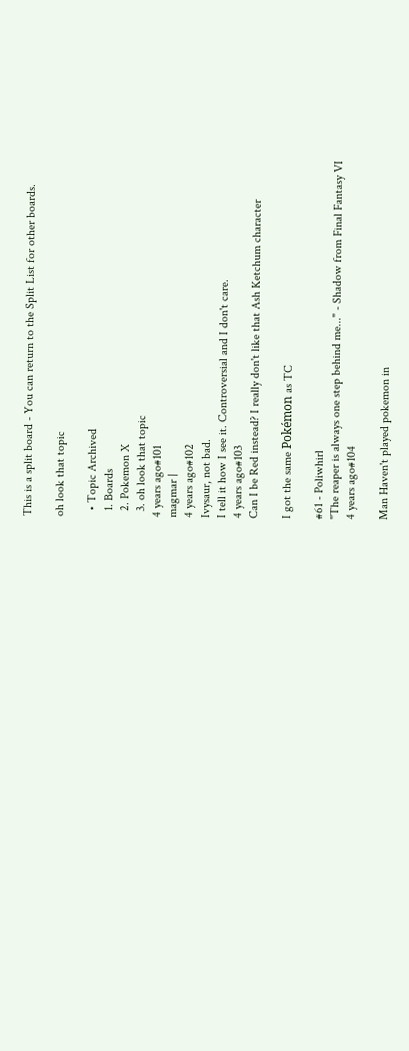This is a split board - You can return to the Split List for other boards.

oh look that topic

  • Topic Archived
  1. Boards
  2. Pokemon X
  3. oh look that topic
4 years ago#101
magmar |
4 years ago#102
Ivysaur, not bad.
I tell it how I see it. Controversial and I don't care.
4 years ago#103
Can I be Red instead? I really don't like that Ash Ketchum character

I got the same Pokémon as TC

#61 - Poliwhirl
"The reaper is always one step behind me..." - Shadow from Final Fantasy VI
4 years ago#104

Man Haven't played pokemon in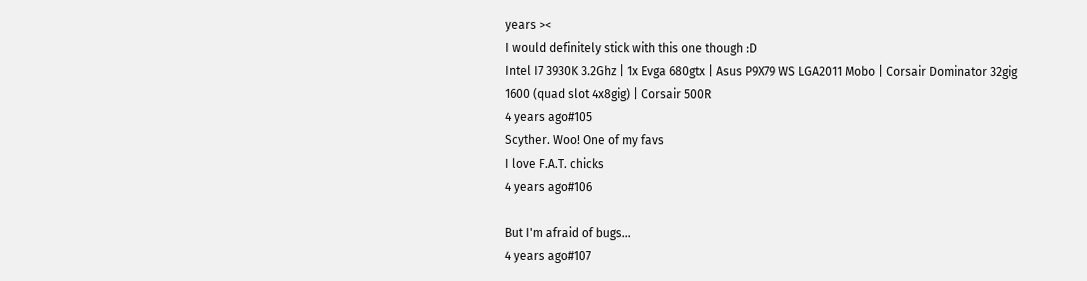years ><
I would definitely stick with this one though :D
Intel I7 3930K 3.2Ghz | 1x Evga 680gtx | Asus P9X79 WS LGA2011 Mobo | Corsair Dominator 32gig 1600 (quad slot 4x8gig) | Corsair 500R
4 years ago#105
Scyther. Woo! One of my favs
I love F.A.T. chicks
4 years ago#106

But I'm afraid of bugs...
4 years ago#107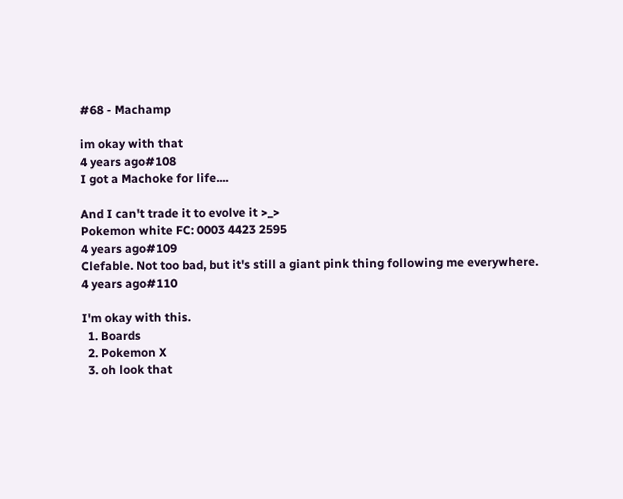#68 - Machamp

im okay with that
4 years ago#108
I got a Machoke for life....

And I can't trade it to evolve it >_>
Pokemon white FC: 0003 4423 2595
4 years ago#109
Clefable. Not too bad, but it's still a giant pink thing following me everywhere.
4 years ago#110

I'm okay with this.
  1. Boards
  2. Pokemon X
  3. oh look that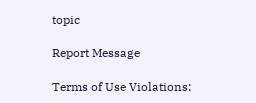topic

Report Message

Terms of Use Violations: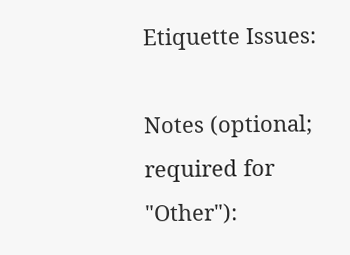Etiquette Issues:

Notes (optional; required for "Other"):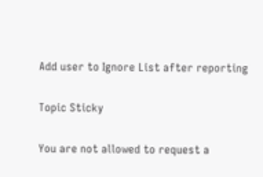Add user to Ignore List after reporting

Topic Sticky

You are not allowed to request a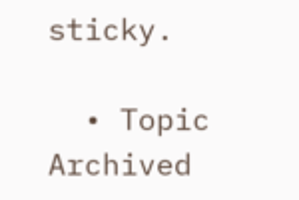sticky.

  • Topic Archived